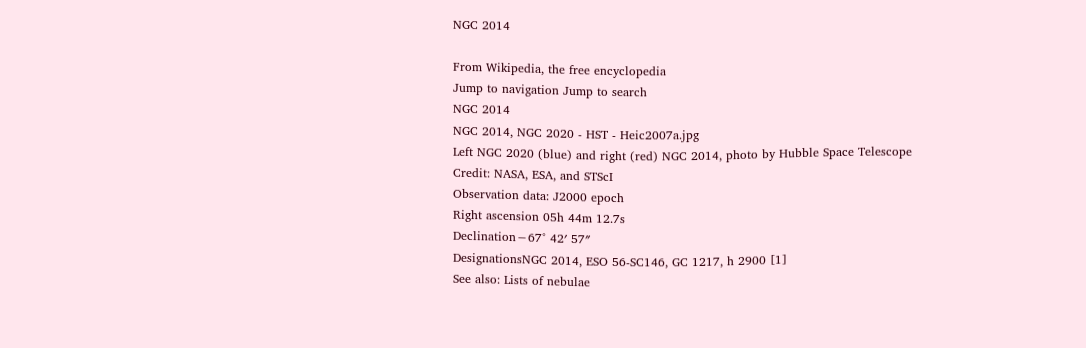NGC 2014

From Wikipedia, the free encyclopedia
Jump to navigation Jump to search
NGC 2014
NGC 2014, NGC 2020 - HST - Heic2007a.jpg
Left NGC 2020 (blue) and right (red) NGC 2014, photo by Hubble Space Telescope
Credit: NASA, ESA, and STScI
Observation data: J2000 epoch
Right ascension 05h 44m 12.7s
Declination−67° 42′ 57″
DesignationsNGC 2014, ESO 56-SC146, GC 1217, h 2900 [1]
See also: Lists of nebulae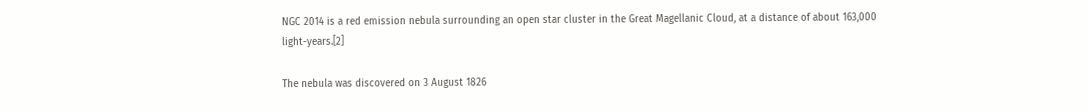NGC 2014 is a red emission nebula surrounding an open star cluster in the Great Magellanic Cloud, at a distance of about 163,000 light-years.[2]

The nebula was discovered on 3 August 1826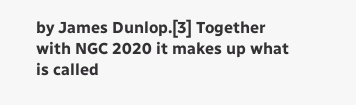by James Dunlop.[3] Together with NGC 2020 it makes up what is called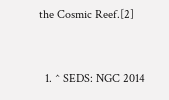the Cosmic Reef.[2]


  1. ^ SEDS: NGC 2014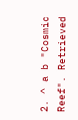2. ^ a b "Cosmic Reef". Retrieved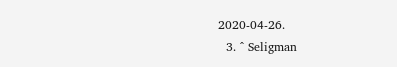2020-04-26.
  3. ^ Seligman